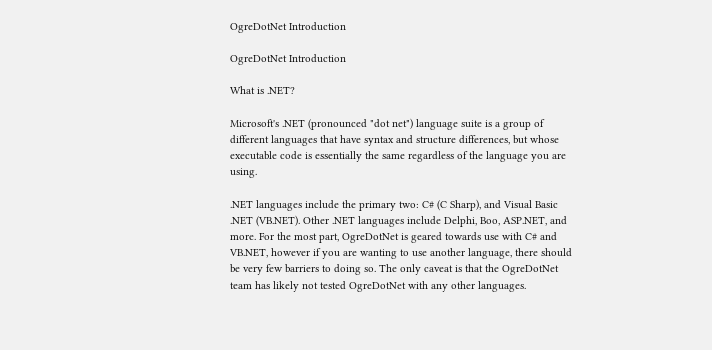OgreDotNet Introduction

OgreDotNet Introduction

What is .NET?

Microsoft's .NET (pronounced "dot net") language suite is a group of different languages that have syntax and structure differences, but whose executable code is essentially the same regardless of the language you are using.

.NET languages include the primary two: C# (C Sharp), and Visual Basic .NET (VB.NET). Other .NET languages include Delphi, Boo, ASP.NET, and more. For the most part, OgreDotNet is geared towards use with C# and VB.NET, however if you are wanting to use another language, there should be very few barriers to doing so. The only caveat is that the OgreDotNet team has likely not tested OgreDotNet with any other languages.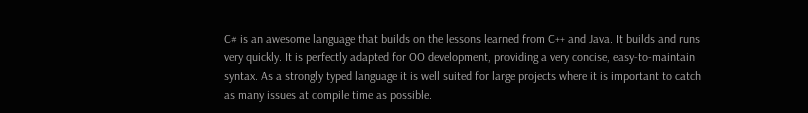C# is an awesome language that builds on the lessons learned from C++ and Java. It builds and runs very quickly. It is perfectly adapted for OO development, providing a very concise, easy-to-maintain syntax. As a strongly typed language it is well suited for large projects where it is important to catch as many issues at compile time as possible.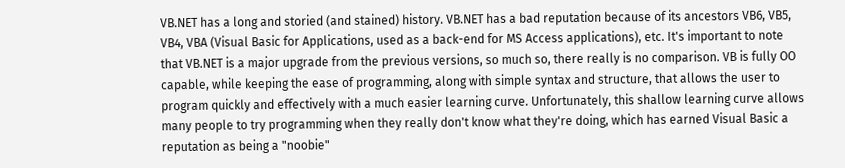VB.NET has a long and storied (and stained) history. VB.NET has a bad reputation because of its ancestors VB6, VB5, VB4, VBA (Visual Basic for Applications, used as a back-end for MS Access applications), etc. It's important to note that VB.NET is a major upgrade from the previous versions, so much so, there really is no comparison. VB is fully OO capable, while keeping the ease of programming, along with simple syntax and structure, that allows the user to program quickly and effectively with a much easier learning curve. Unfortunately, this shallow learning curve allows many people to try programming when they really don't know what they're doing, which has earned Visual Basic a reputation as being a "noobie"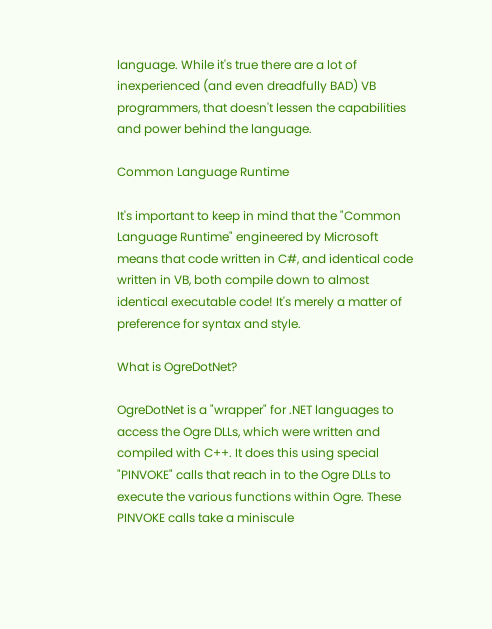language. While it's true there are a lot of inexperienced (and even dreadfully BAD) VB programmers, that doesn't lessen the capabilities and power behind the language.

Common Language Runtime

It's important to keep in mind that the "Common Language Runtime" engineered by Microsoft means that code written in C#, and identical code written in VB, both compile down to almost identical executable code! It's merely a matter of preference for syntax and style.

What is OgreDotNet?

OgreDotNet is a "wrapper" for .NET languages to access the Ogre DLLs, which were written and compiled with C++. It does this using special "PINVOKE" calls that reach in to the Ogre DLLs to execute the various functions within Ogre. These PINVOKE calls take a miniscule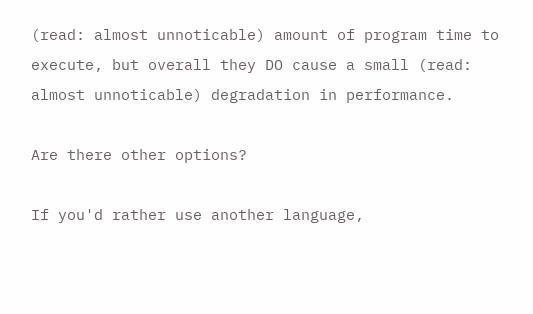(read: almost unnoticable) amount of program time to execute, but overall they DO cause a small (read: almost unnoticable) degradation in performance.

Are there other options?

If you'd rather use another language,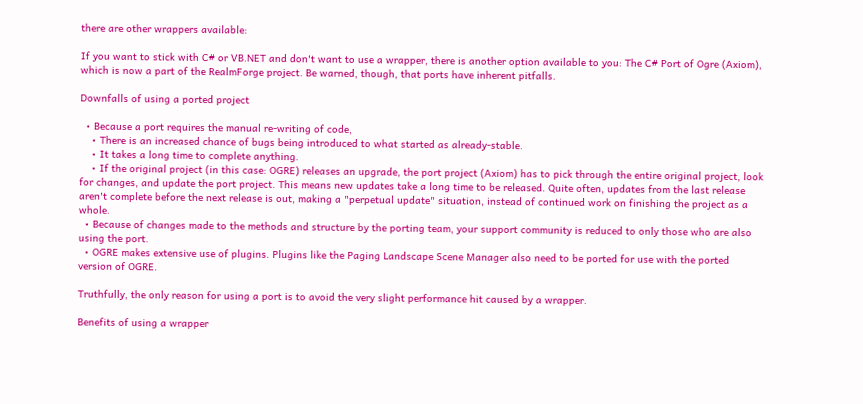there are other wrappers available:

If you want to stick with C# or VB.NET and don't want to use a wrapper, there is another option available to you: The C# Port of Ogre (Axiom), which is now a part of the RealmForge project. Be warned, though, that ports have inherent pitfalls.

Downfalls of using a ported project

  • Because a port requires the manual re-writing of code,
    • There is an increased chance of bugs being introduced to what started as already-stable.
    • It takes a long time to complete anything.
    • If the original project (in this case: OGRE) releases an upgrade, the port project (Axiom) has to pick through the entire original project, look for changes, and update the port project. This means new updates take a long time to be released. Quite often, updates from the last release aren't complete before the next release is out, making a "perpetual update" situation, instead of continued work on finishing the project as a whole.
  • Because of changes made to the methods and structure by the porting team, your support community is reduced to only those who are also using the port.
  • OGRE makes extensive use of plugins. Plugins like the Paging Landscape Scene Manager also need to be ported for use with the ported version of OGRE.

Truthfully, the only reason for using a port is to avoid the very slight performance hit caused by a wrapper.

Benefits of using a wrapper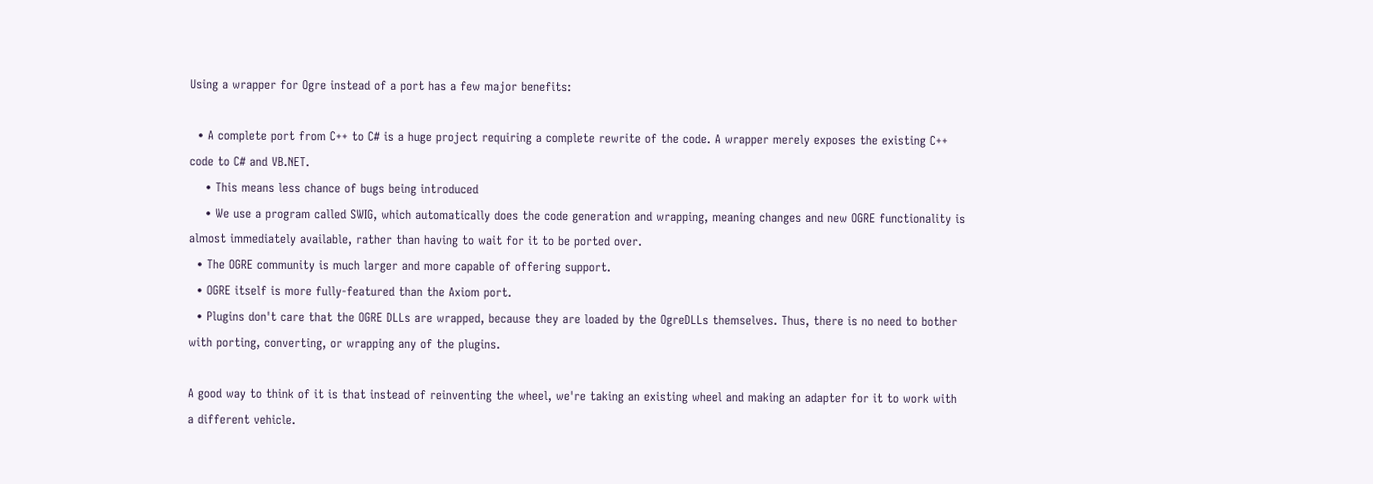Using a wrapper for Ogre instead of a port has a few major benefits:

  • A complete port from C++ to C# is a huge project requiring a complete rewrite of the code. A wrapper merely exposes the existing C++ code to C# and VB.NET.
    • This means less chance of bugs being introduced
    • We use a program called SWIG, which automatically does the code generation and wrapping, meaning changes and new OGRE functionality is almost immediately available, rather than having to wait for it to be ported over.
  • The OGRE community is much larger and more capable of offering support.
  • OGRE itself is more fully-featured than the Axiom port.
  • Plugins don't care that the OGRE DLLs are wrapped, because they are loaded by the OgreDLLs themselves. Thus, there is no need to bother with porting, converting, or wrapping any of the plugins.

A good way to think of it is that instead of reinventing the wheel, we're taking an existing wheel and making an adapter for it to work with a different vehicle.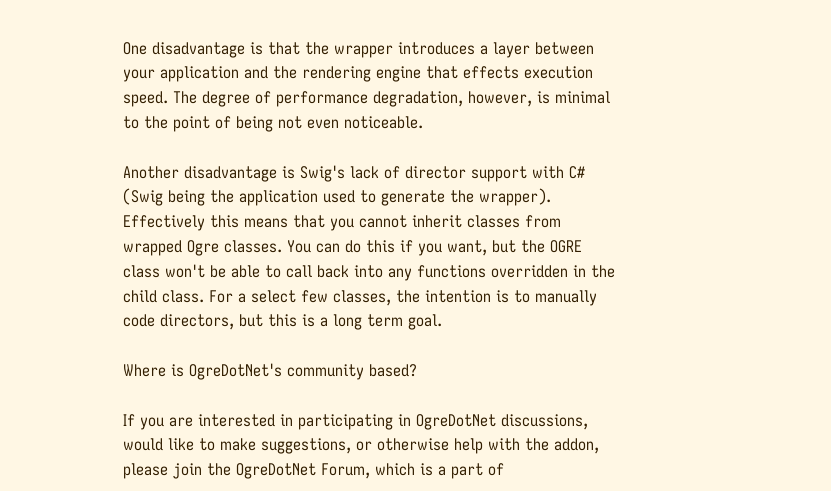One disadvantage is that the wrapper introduces a layer between your application and the rendering engine that effects execution speed. The degree of performance degradation, however, is minimal to the point of being not even noticeable.

Another disadvantage is Swig's lack of director support with C# (Swig being the application used to generate the wrapper). Effectively this means that you cannot inherit classes from wrapped Ogre classes. You can do this if you want, but the OGRE class won't be able to call back into any functions overridden in the child class. For a select few classes, the intention is to manually code directors, but this is a long term goal.

Where is OgreDotNet's community based?

If you are interested in participating in OgreDotNet discussions, would like to make suggestions, or otherwise help with the addon, please join the OgreDotNet Forum, which is a part of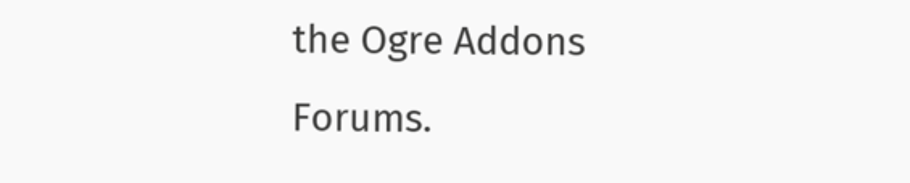the Ogre Addons Forums.